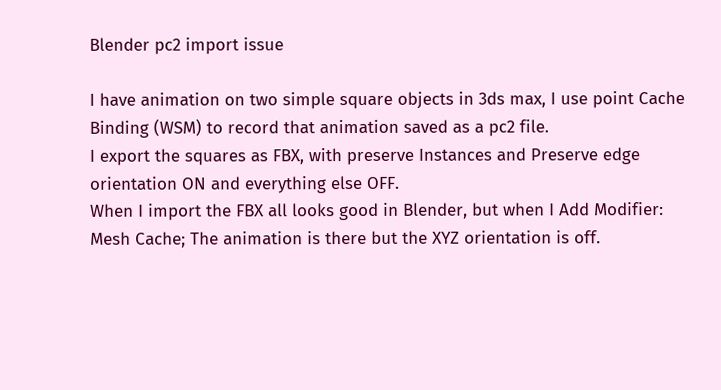Blender pc2 import issue

I have animation on two simple square objects in 3ds max, I use point Cache Binding (WSM) to record that animation saved as a pc2 file.
I export the squares as FBX, with preserve Instances and Preserve edge orientation ON and everything else OFF.
When I import the FBX all looks good in Blender, but when I Add Modifier: Mesh Cache; The animation is there but the XYZ orientation is off.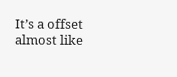It’s a offset almost like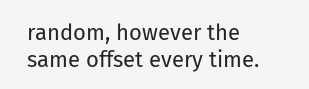random, however the same offset every time.